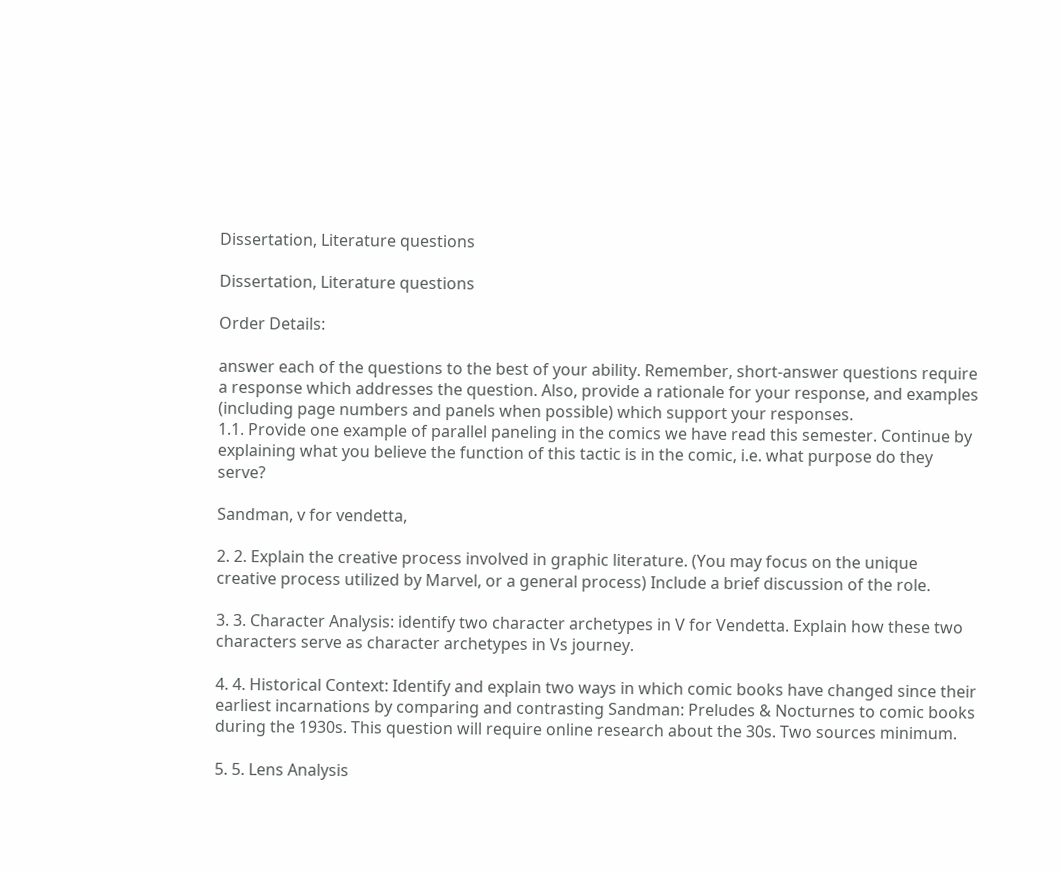Dissertation, Literature questions

Dissertation, Literature questions

Order Details:

answer each of the questions to the best of your ability. Remember, short-answer questions require a response which addresses the question. Also, provide a rationale for your response, and examples (including page numbers and panels when possible) which support your responses.
1.1. Provide one example of parallel paneling in the comics we have read this semester. Continue by explaining what you believe the function of this tactic is in the comic, i.e. what purpose do they serve?

Sandman, v for vendetta,

2. 2. Explain the creative process involved in graphic literature. (You may focus on the unique creative process utilized by Marvel, or a general process) Include a brief discussion of the role.

3. 3. Character Analysis: identify two character archetypes in V for Vendetta. Explain how these two characters serve as character archetypes in Vs journey.

4. 4. Historical Context: Identify and explain two ways in which comic books have changed since their earliest incarnations by comparing and contrasting Sandman: Preludes & Nocturnes to comic books during the 1930s. This question will require online research about the 30s. Two sources minimum.

5. 5. Lens Analysis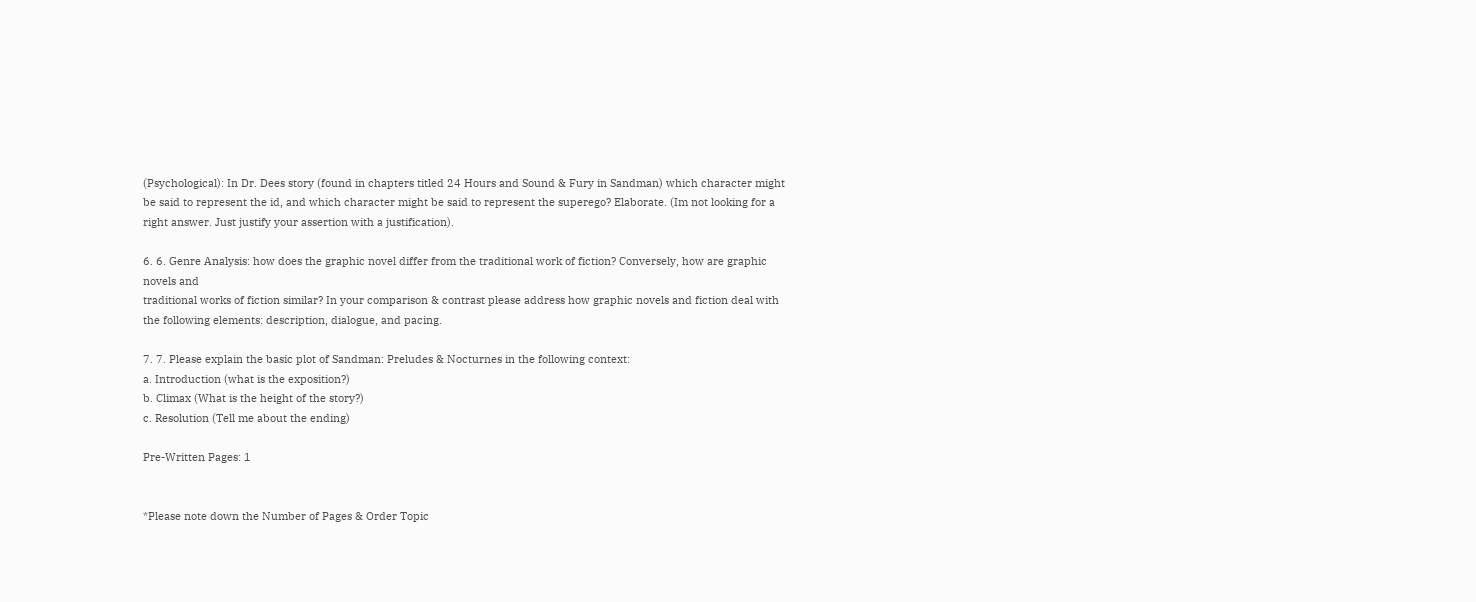(Psychological): In Dr. Dees story (found in chapters titled 24 Hours and Sound & Fury in Sandman) which character might be said to represent the id, and which character might be said to represent the superego? Elaborate. (Im not looking for a right answer. Just justify your assertion with a justification).

6. 6. Genre Analysis: how does the graphic novel differ from the traditional work of fiction? Conversely, how are graphic novels and
traditional works of fiction similar? In your comparison & contrast please address how graphic novels and fiction deal with the following elements: description, dialogue, and pacing.

7. 7. Please explain the basic plot of Sandman: Preludes & Nocturnes in the following context:
a. Introduction (what is the exposition?)
b. Climax (What is the height of the story?)
c. Resolution (Tell me about the ending)

Pre-Written Pages: 1


*Please note down the Number of Pages & Order Topic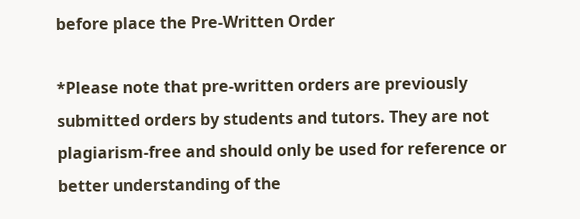before place the Pre-Written Order

*Please note that pre-written orders are previously submitted orders by students and tutors. They are not plagiarism-free and should only be used for reference or better understanding of the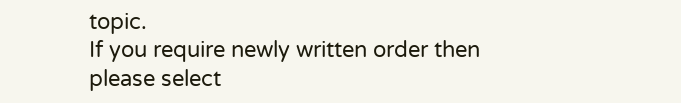topic.
If you require newly written order then please select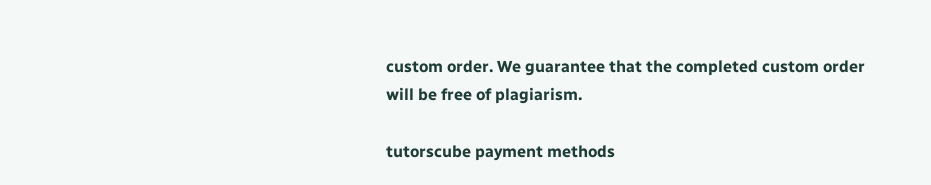custom order. We guarantee that the completed custom order will be free of plagiarism.

tutorscube payment methods